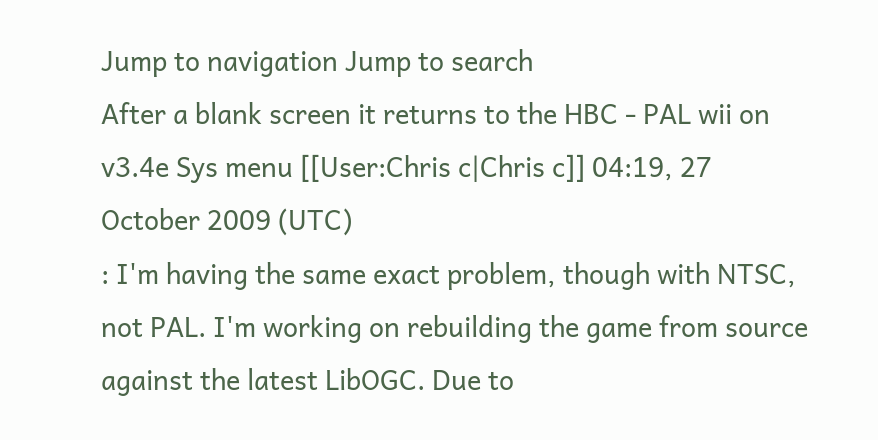Jump to navigation Jump to search
After a blank screen it returns to the HBC - PAL wii on v3.4e Sys menu [[User:Chris c|Chris c]] 04:19, 27 October 2009 (UTC)
: I'm having the same exact problem, though with NTSC, not PAL. I'm working on rebuilding the game from source against the latest LibOGC. Due to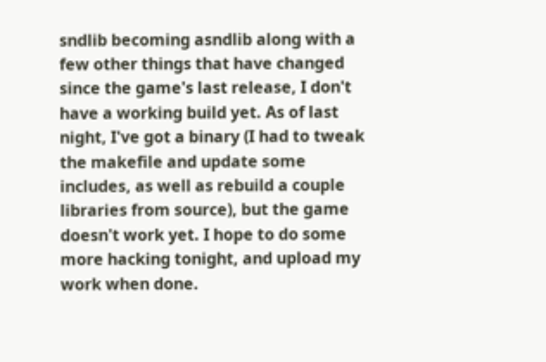sndlib becoming asndlib along with a few other things that have changed since the game's last release, I don't have a working build yet. As of last night, I've got a binary (I had to tweak the makefile and update some includes, as well as rebuild a couple libraries from source), but the game doesn't work yet. I hope to do some more hacking tonight, and upload my work when done.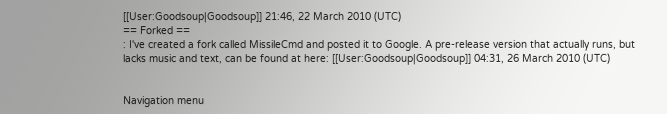[[User:Goodsoup|Goodsoup]] 21:46, 22 March 2010 (UTC)
== Forked ==
: I've created a fork called MissileCmd and posted it to Google. A pre-release version that actually runs, but lacks music and text, can be found at here: [[User:Goodsoup|Goodsoup]] 04:31, 26 March 2010 (UTC)


Navigation menu